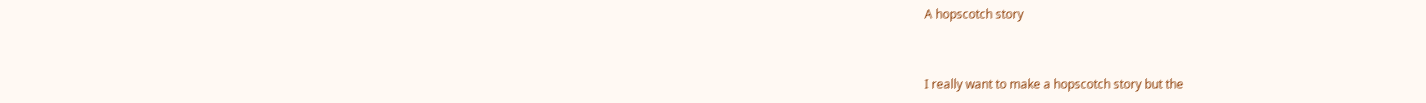A hopscotch story


I really want to make a hopscotch story but the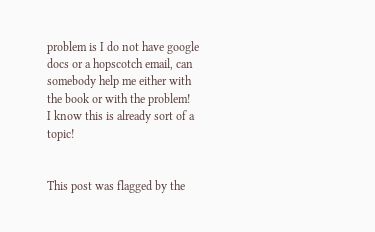problem is I do not have google docs or a hopscotch email, can somebody help me either with the book or with the problem!
I know this is already sort of a topic!


This post was flagged by the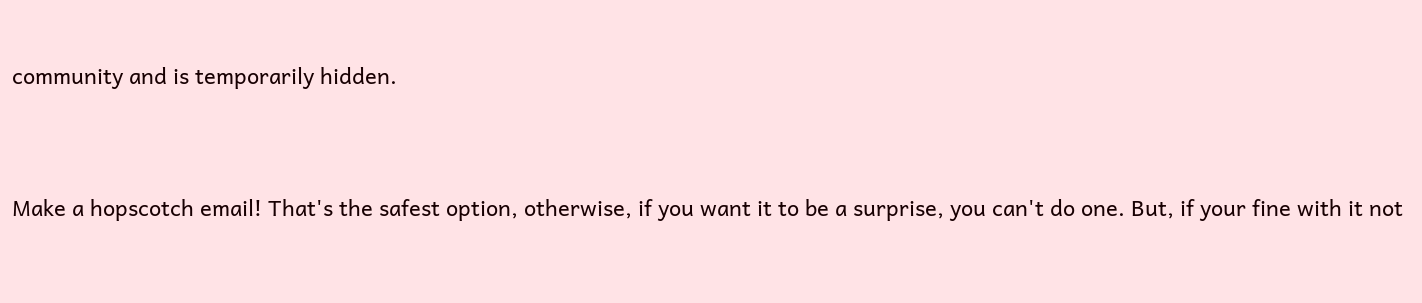community and is temporarily hidden.


Make a hopscotch email! That's the safest option, otherwise, if you want it to be a surprise, you can't do one. But, if your fine with it not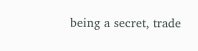being a secret, trade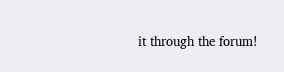it through the forum!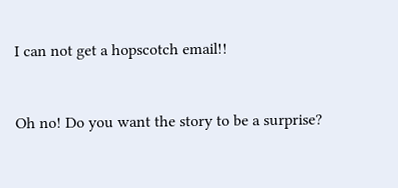I can not get a hopscotch email!!


Oh no! Do you want the story to be a surprise?